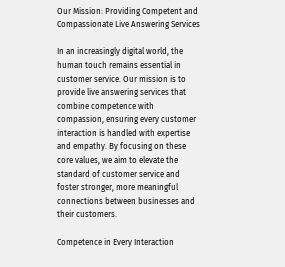Our Mission: Providing Competent and Compassionate Live Answering Services

In an increasingly digital world, the human touch remains essential in customer service. Our mission is to provide live answering services that combine competence with compassion, ensuring every customer interaction is handled with expertise and empathy. By focusing on these core values, we aim to elevate the standard of customer service and foster stronger, more meaningful connections between businesses and their customers.

Competence in Every Interaction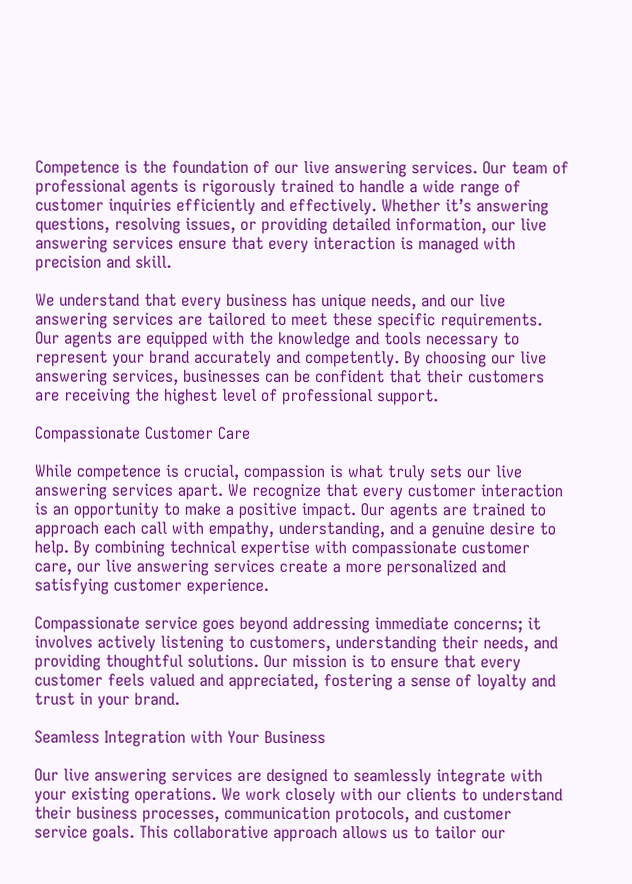Competence is the foundation of our live answering services. Our team of professional agents is rigorously trained to handle a wide range of customer inquiries efficiently and effectively. Whether it’s answering questions, resolving issues, or providing detailed information, our live answering services ensure that every interaction is managed with precision and skill.

We understand that every business has unique needs, and our live answering services are tailored to meet these specific requirements. Our agents are equipped with the knowledge and tools necessary to represent your brand accurately and competently. By choosing our live answering services, businesses can be confident that their customers are receiving the highest level of professional support.

Compassionate Customer Care

While competence is crucial, compassion is what truly sets our live answering services apart. We recognize that every customer interaction is an opportunity to make a positive impact. Our agents are trained to approach each call with empathy, understanding, and a genuine desire to help. By combining technical expertise with compassionate customer care, our live answering services create a more personalized and satisfying customer experience.

Compassionate service goes beyond addressing immediate concerns; it involves actively listening to customers, understanding their needs, and providing thoughtful solutions. Our mission is to ensure that every customer feels valued and appreciated, fostering a sense of loyalty and trust in your brand.

Seamless Integration with Your Business

Our live answering services are designed to seamlessly integrate with your existing operations. We work closely with our clients to understand their business processes, communication protocols, and customer service goals. This collaborative approach allows us to tailor our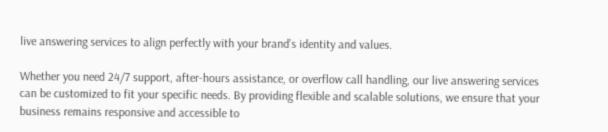live answering services to align perfectly with your brand’s identity and values.

Whether you need 24/7 support, after-hours assistance, or overflow call handling, our live answering services can be customized to fit your specific needs. By providing flexible and scalable solutions, we ensure that your business remains responsive and accessible to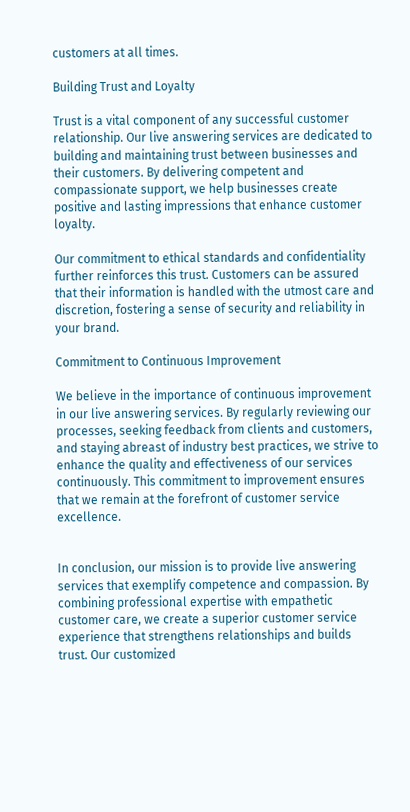customers at all times.

Building Trust and Loyalty

Trust is a vital component of any successful customer relationship. Our live answering services are dedicated to building and maintaining trust between businesses and their customers. By delivering competent and compassionate support, we help businesses create positive and lasting impressions that enhance customer loyalty.

Our commitment to ethical standards and confidentiality further reinforces this trust. Customers can be assured that their information is handled with the utmost care and discretion, fostering a sense of security and reliability in your brand.

Commitment to Continuous Improvement

We believe in the importance of continuous improvement in our live answering services. By regularly reviewing our processes, seeking feedback from clients and customers, and staying abreast of industry best practices, we strive to enhance the quality and effectiveness of our services continuously. This commitment to improvement ensures that we remain at the forefront of customer service excellence.


In conclusion, our mission is to provide live answering services that exemplify competence and compassion. By combining professional expertise with empathetic customer care, we create a superior customer service experience that strengthens relationships and builds trust. Our customized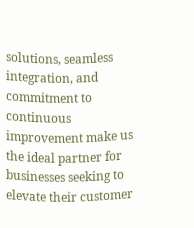solutions, seamless integration, and commitment to continuous improvement make us the ideal partner for businesses seeking to elevate their customer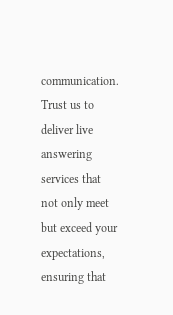communication. Trust us to deliver live answering services that not only meet but exceed your expectations, ensuring that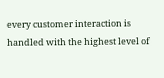every customer interaction is handled with the highest level of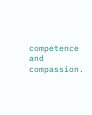competence and compassion.